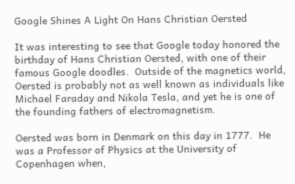Google Shines A Light On Hans Christian Oersted

It was interesting to see that Google today honored the birthday of Hans Christian Oersted, with one of their famous Google doodles.  Outside of the magnetics world, Oersted is probably not as well known as individuals like Michael Faraday and Nikola Tesla, and yet he is one of the founding fathers of electromagnetism.

Oersted was born in Denmark on this day in 1777.  He was a Professor of Physics at the University of Copenhagen when,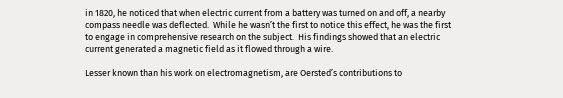in 1820, he noticed that when electric current from a battery was turned on and off, a nearby compass needle was deflected.  While he wasn’t the first to notice this effect, he was the first to engage in comprehensive research on the subject.  His findings showed that an electric current generated a magnetic field as it flowed through a wire.

Lesser known than his work on electromagnetism, are Oersted’s contributions to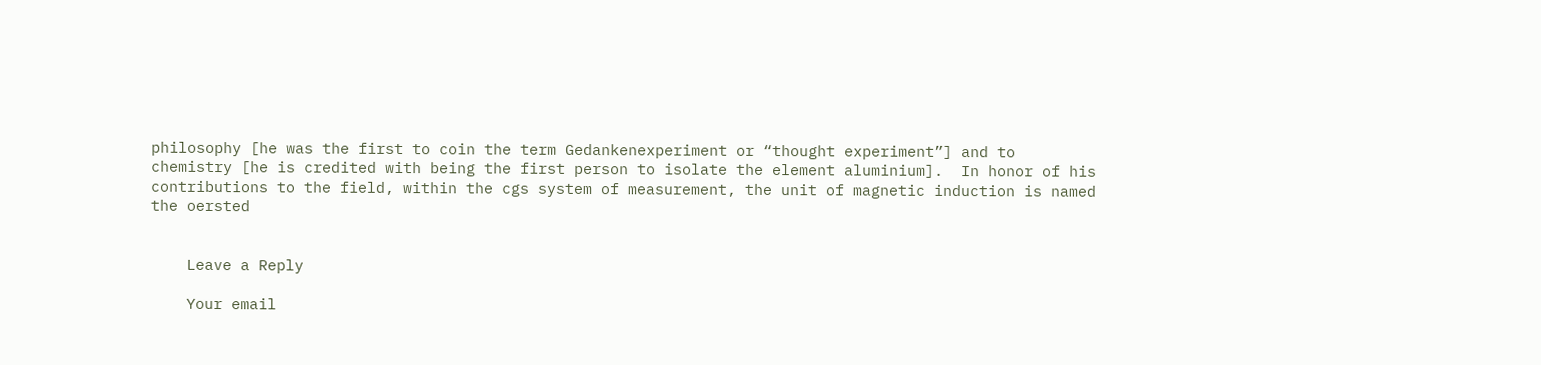philosophy [he was the first to coin the term Gedankenexperiment or “thought experiment”] and to chemistry [he is credited with being the first person to isolate the element aluminium].  In honor of his contributions to the field, within the cgs system of measurement, the unit of magnetic induction is named the oersted


    Leave a Reply

    Your email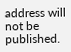address will not be published.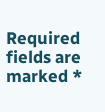Required fields are marked *